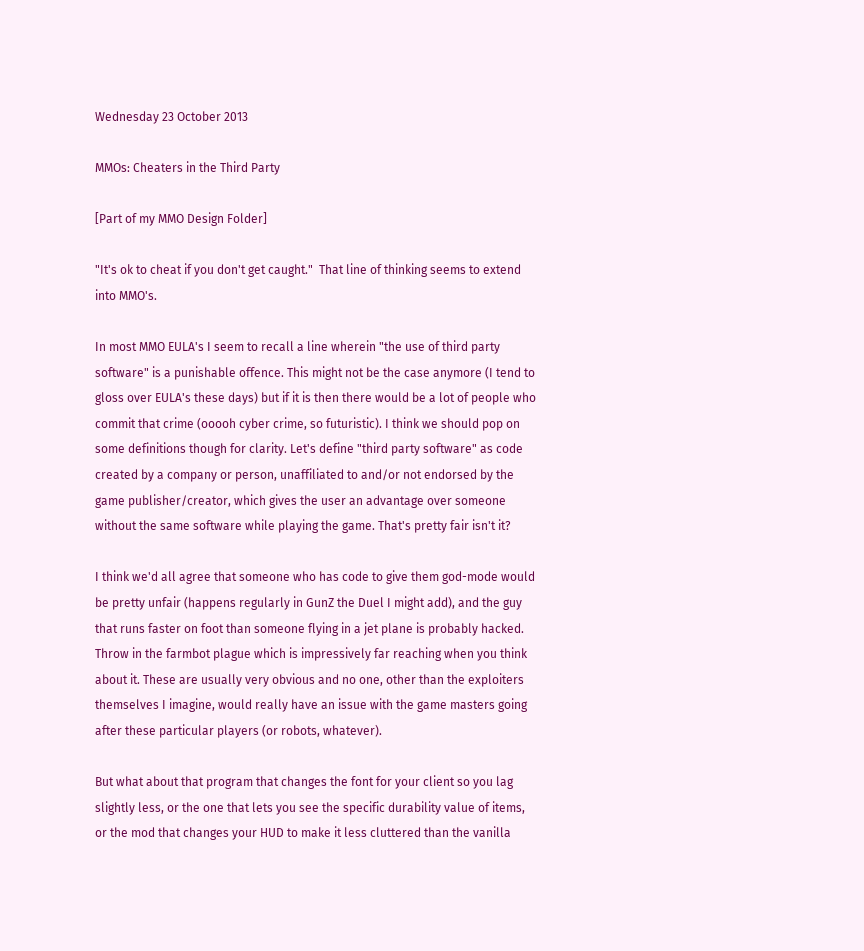Wednesday 23 October 2013

MMOs: Cheaters in the Third Party

[Part of my MMO Design Folder]

"It's ok to cheat if you don't get caught."  That line of thinking seems to extend into MMO's.

In most MMO EULA's I seem to recall a line wherein "the use of third party software" is a punishable offence. This might not be the case anymore (I tend to gloss over EULA's these days) but if it is then there would be a lot of people who commit that crime (ooooh cyber crime, so futuristic). I think we should pop on some definitions though for clarity. Let's define "third party software" as code created by a company or person, unaffiliated to and/or not endorsed by the game publisher/creator, which gives the user an advantage over someone without the same software while playing the game. That's pretty fair isn't it?

I think we'd all agree that someone who has code to give them god-mode would be pretty unfair (happens regularly in GunZ the Duel I might add), and the guy that runs faster on foot than someone flying in a jet plane is probably hacked. Throw in the farmbot plague which is impressively far reaching when you think about it. These are usually very obvious and no one, other than the exploiters themselves I imagine, would really have an issue with the game masters going after these particular players (or robots, whatever).

But what about that program that changes the font for your client so you lag slightly less, or the one that lets you see the specific durability value of items, or the mod that changes your HUD to make it less cluttered than the vanilla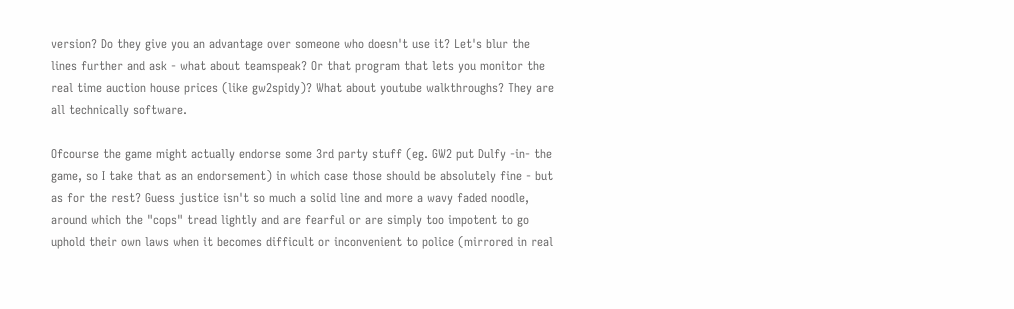version? Do they give you an advantage over someone who doesn't use it? Let's blur the lines further and ask - what about teamspeak? Or that program that lets you monitor the real time auction house prices (like gw2spidy)? What about youtube walkthroughs? They are all technically software.

Ofcourse the game might actually endorse some 3rd party stuff (eg. GW2 put Dulfy -in- the game, so I take that as an endorsement) in which case those should be absolutely fine - but as for the rest? Guess justice isn't so much a solid line and more a wavy faded noodle, around which the "cops" tread lightly and are fearful or are simply too impotent to go uphold their own laws when it becomes difficult or inconvenient to police (mirrored in real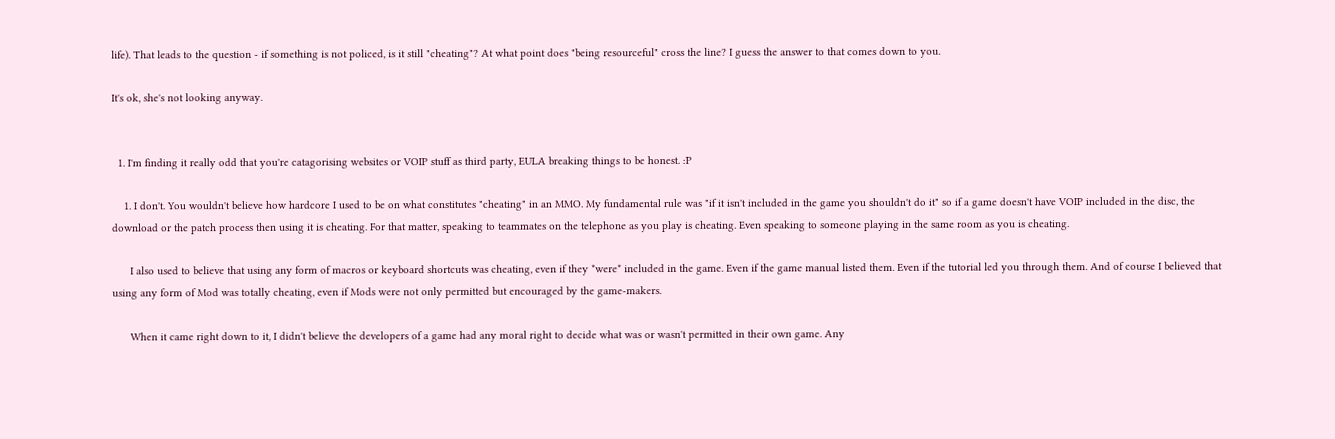life). That leads to the question - if something is not policed, is it still "cheating"? At what point does "being resourceful" cross the line? I guess the answer to that comes down to you.

It's ok, she's not looking anyway.


  1. I'm finding it really odd that you're catagorising websites or VOIP stuff as third party, EULA breaking things to be honest. :P

    1. I don't. You wouldn't believe how hardcore I used to be on what constitutes "cheating" in an MMO. My fundamental rule was "if it isn't included in the game you shouldn't do it" so if a game doesn't have VOIP included in the disc, the download or the patch process then using it is cheating. For that matter, speaking to teammates on the telephone as you play is cheating. Even speaking to someone playing in the same room as you is cheating.

      I also used to believe that using any form of macros or keyboard shortcuts was cheating, even if they *were* included in the game. Even if the game manual listed them. Even if the tutorial led you through them. And of course I believed that using any form of Mod was totally cheating, even if Mods were not only permitted but encouraged by the game-makers.

      When it came right down to it, I didn't believe the developers of a game had any moral right to decide what was or wasn't permitted in their own game. Any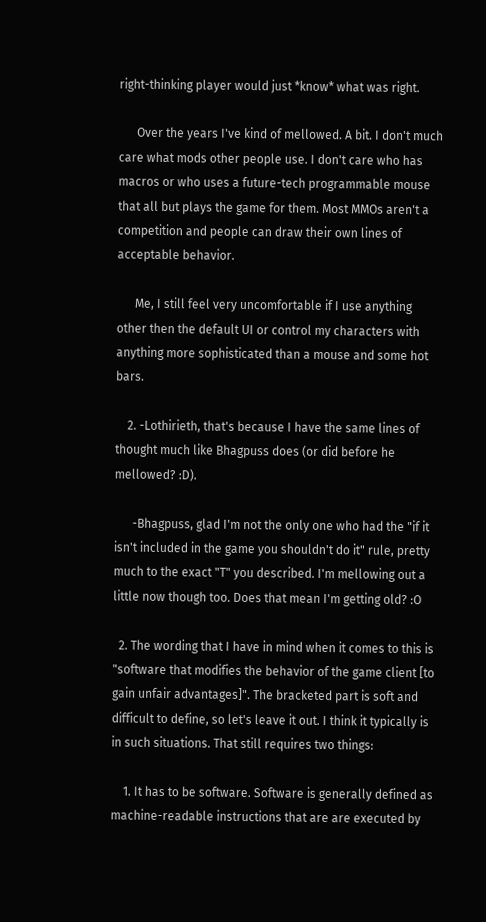right-thinking player would just *know* what was right.

      Over the years I've kind of mellowed. A bit. I don't much care what mods other people use. I don't care who has macros or who uses a future-tech programmable mouse that all but plays the game for them. Most MMOs aren't a competition and people can draw their own lines of acceptable behavior.

      Me, I still feel very uncomfortable if I use anything other then the default UI or control my characters with anything more sophisticated than a mouse and some hot bars.

    2. -Lothirieth, that's because I have the same lines of thought much like Bhagpuss does (or did before he mellowed? :D).

      -Bhagpuss, glad I'm not the only one who had the "if it isn't included in the game you shouldn't do it" rule, pretty much to the exact "T" you described. I'm mellowing out a little now though too. Does that mean I'm getting old? :O

  2. The wording that I have in mind when it comes to this is "software that modifies the behavior of the game client [to gain unfair advantages]". The bracketed part is soft and difficult to define, so let's leave it out. I think it typically is in such situations. That still requires two things:

    1. It has to be software. Software is generally defined as machine-readable instructions that are are executed by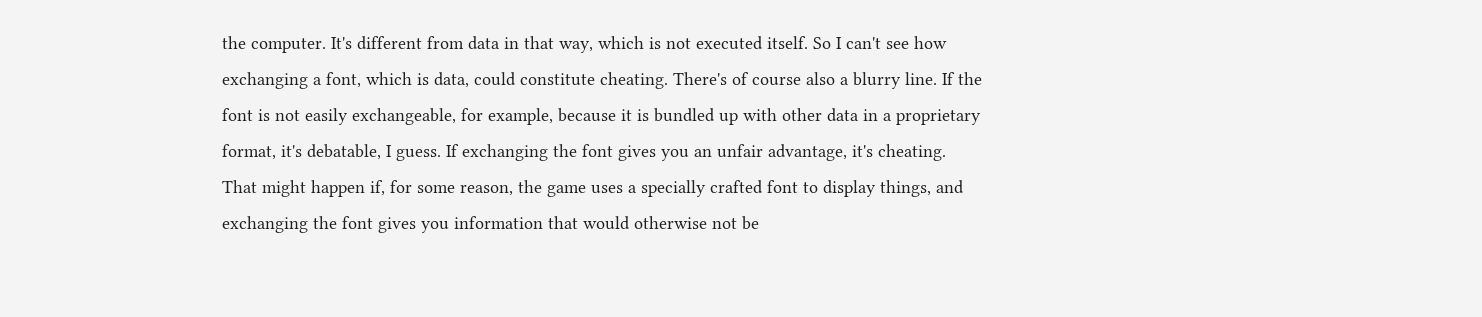the computer. It's different from data in that way, which is not executed itself. So I can't see how exchanging a font, which is data, could constitute cheating. There's of course also a blurry line. If the font is not easily exchangeable, for example, because it is bundled up with other data in a proprietary format, it's debatable, I guess. If exchanging the font gives you an unfair advantage, it's cheating. That might happen if, for some reason, the game uses a specially crafted font to display things, and exchanging the font gives you information that would otherwise not be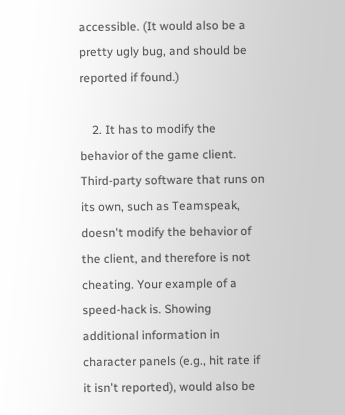accessible. (It would also be a pretty ugly bug, and should be reported if found.)

    2. It has to modify the behavior of the game client. Third-party software that runs on its own, such as Teamspeak, doesn't modify the behavior of the client, and therefore is not cheating. Your example of a speed-hack is. Showing additional information in character panels (e.g., hit rate if it isn't reported), would also be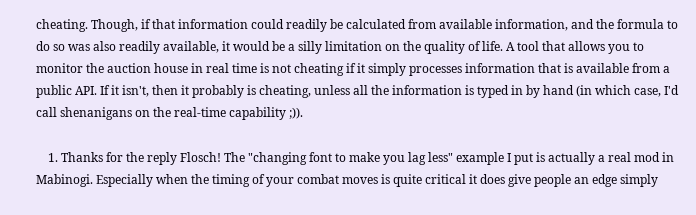cheating. Though, if that information could readily be calculated from available information, and the formula to do so was also readily available, it would be a silly limitation on the quality of life. A tool that allows you to monitor the auction house in real time is not cheating if it simply processes information that is available from a public API. If it isn't, then it probably is cheating, unless all the information is typed in by hand (in which case, I'd call shenanigans on the real-time capability ;)).

    1. Thanks for the reply Flosch! The "changing font to make you lag less" example I put is actually a real mod in Mabinogi. Especially when the timing of your combat moves is quite critical it does give people an edge simply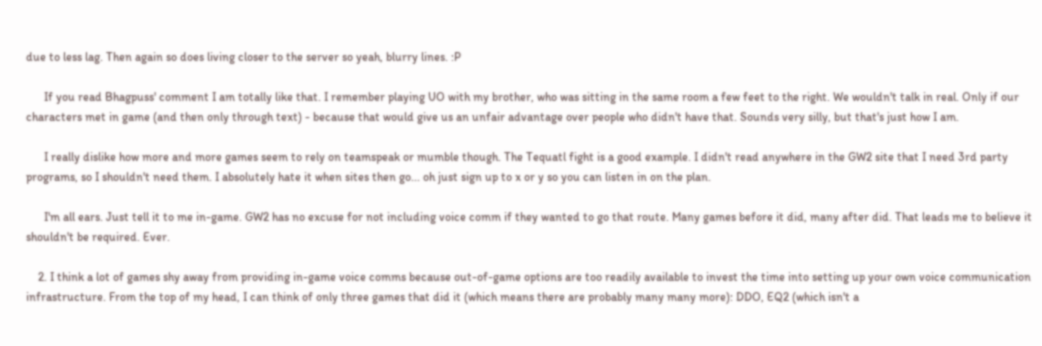due to less lag. Then again so does living closer to the server so yeah, blurry lines. :P

      If you read Bhagpuss' comment I am totally like that. I remember playing UO with my brother, who was sitting in the same room a few feet to the right. We wouldn't talk in real. Only if our characters met in game (and then only through text) - because that would give us an unfair advantage over people who didn't have that. Sounds very silly, but that's just how I am.

      I really dislike how more and more games seem to rely on teamspeak or mumble though. The Tequatl fight is a good example. I didn't read anywhere in the GW2 site that I need 3rd party programs, so I shouldn't need them. I absolutely hate it when sites then go... oh just sign up to x or y so you can listen in on the plan.

      I'm all ears. Just tell it to me in-game. GW2 has no excuse for not including voice comm if they wanted to go that route. Many games before it did, many after did. That leads me to believe it shouldn't be required. Ever.

    2. I think a lot of games shy away from providing in-game voice comms because out-of-game options are too readily available to invest the time into setting up your own voice communication infrastructure. From the top of my head, I can think of only three games that did it (which means there are probably many many more): DDO, EQ2 (which isn't a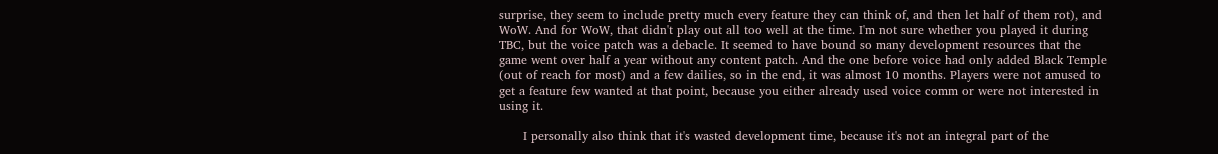surprise, they seem to include pretty much every feature they can think of, and then let half of them rot), and WoW. And for WoW, that didn't play out all too well at the time. I'm not sure whether you played it during TBC, but the voice patch was a debacle. It seemed to have bound so many development resources that the game went over half a year without any content patch. And the one before voice had only added Black Temple (out of reach for most) and a few dailies, so in the end, it was almost 10 months. Players were not amused to get a feature few wanted at that point, because you either already used voice comm or were not interested in using it.

      I personally also think that it's wasted development time, because it's not an integral part of the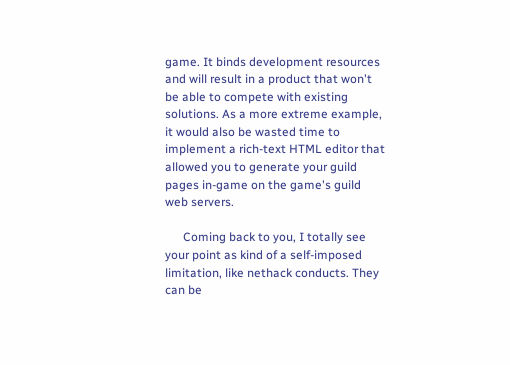game. It binds development resources and will result in a product that won't be able to compete with existing solutions. As a more extreme example, it would also be wasted time to implement a rich-text HTML editor that allowed you to generate your guild pages in-game on the game's guild web servers.

      Coming back to you, I totally see your point as kind of a self-imposed limitation, like nethack conducts. They can be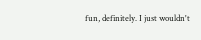fun, definitely. I just wouldn't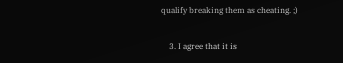qualify breaking them as cheating. ;)

    3. I agree that it is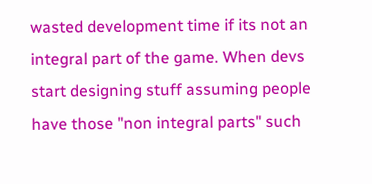wasted development time if its not an integral part of the game. When devs start designing stuff assuming people have those "non integral parts" such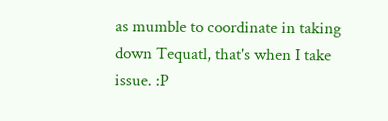as mumble to coordinate in taking down Tequatl, that's when I take issue. :P